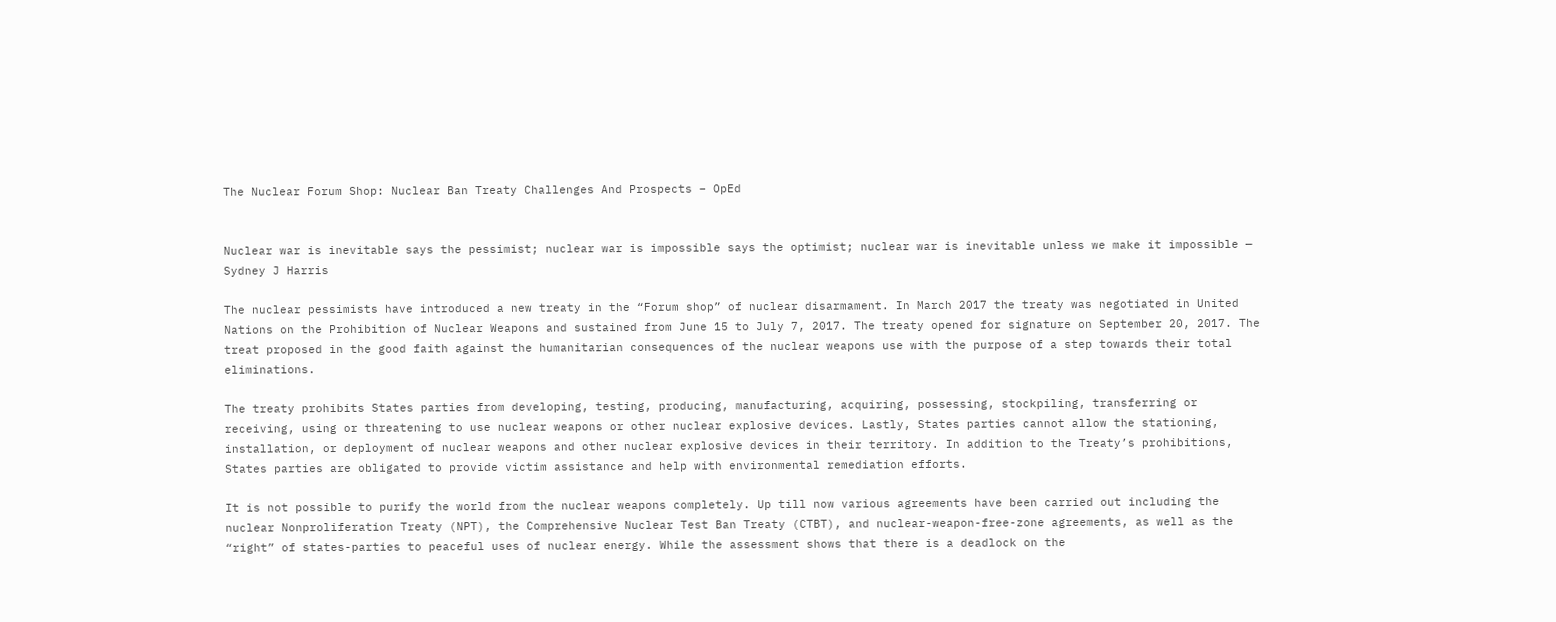The Nuclear Forum Shop: Nuclear Ban Treaty Challenges And Prospects – OpEd


Nuclear war is inevitable says the pessimist; nuclear war is impossible says the optimist; nuclear war is inevitable unless we make it impossible — Sydney J Harris

The nuclear pessimists have introduced a new treaty in the “Forum shop” of nuclear disarmament. In March 2017 the treaty was negotiated in United Nations on the Prohibition of Nuclear Weapons and sustained from June 15 to July 7, 2017. The treaty opened for signature on September 20, 2017. The treat proposed in the good faith against the humanitarian consequences of the nuclear weapons use with the purpose of a step towards their total eliminations.

The treaty prohibits States parties from developing, testing, producing, manufacturing, acquiring, possessing, stockpiling, transferring or receiving, using or threatening to use nuclear weapons or other nuclear explosive devices. Lastly, States parties cannot allow the stationing, installation, or deployment of nuclear weapons and other nuclear explosive devices in their territory. In addition to the Treaty’s prohibitions, States parties are obligated to provide victim assistance and help with environmental remediation efforts.

It is not possible to purify the world from the nuclear weapons completely. Up till now various agreements have been carried out including the nuclear Nonproliferation Treaty (NPT), the Comprehensive Nuclear Test Ban Treaty (CTBT), and nuclear-weapon-free-zone agreements, as well as the “right” of states-parties to peaceful uses of nuclear energy. While the assessment shows that there is a deadlock on the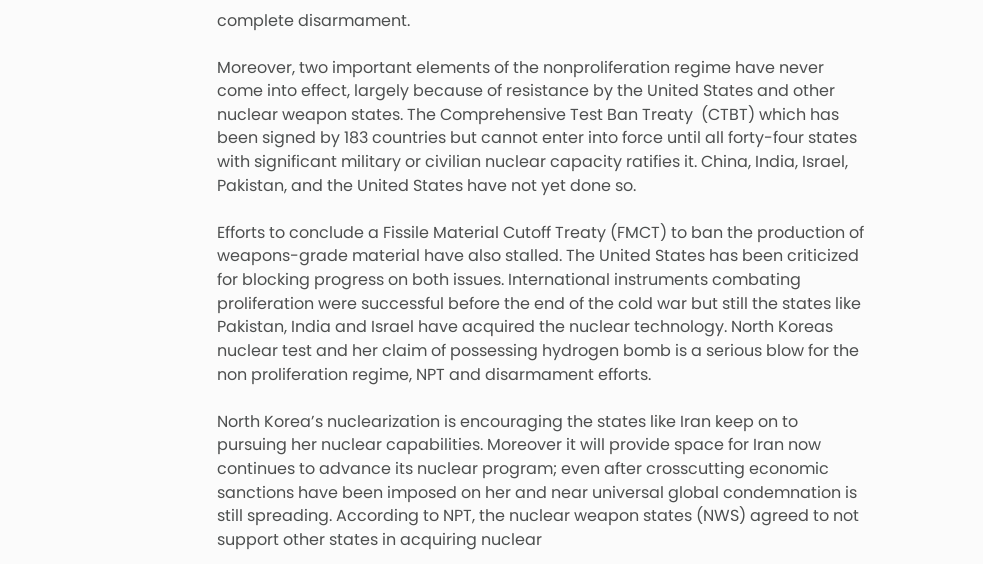complete disarmament.

Moreover, two important elements of the nonproliferation regime have never come into effect, largely because of resistance by the United States and other nuclear weapon states. The Comprehensive Test Ban Treaty  (CTBT) which has been signed by 183 countries but cannot enter into force until all forty-four states with significant military or civilian nuclear capacity ratifies it. China, India, Israel, Pakistan, and the United States have not yet done so.

Efforts to conclude a Fissile Material Cutoff Treaty (FMCT) to ban the production of weapons-grade material have also stalled. The United States has been criticized for blocking progress on both issues. International instruments combating proliferation were successful before the end of the cold war but still the states like Pakistan, India and Israel have acquired the nuclear technology. North Koreas nuclear test and her claim of possessing hydrogen bomb is a serious blow for the non proliferation regime, NPT and disarmament efforts.

North Korea’s nuclearization is encouraging the states like Iran keep on to pursuing her nuclear capabilities. Moreover it will provide space for Iran now continues to advance its nuclear program; even after crosscutting economic sanctions have been imposed on her and near universal global condemnation is still spreading. According to NPT, the nuclear weapon states (NWS) agreed to not support other states in acquiring nuclear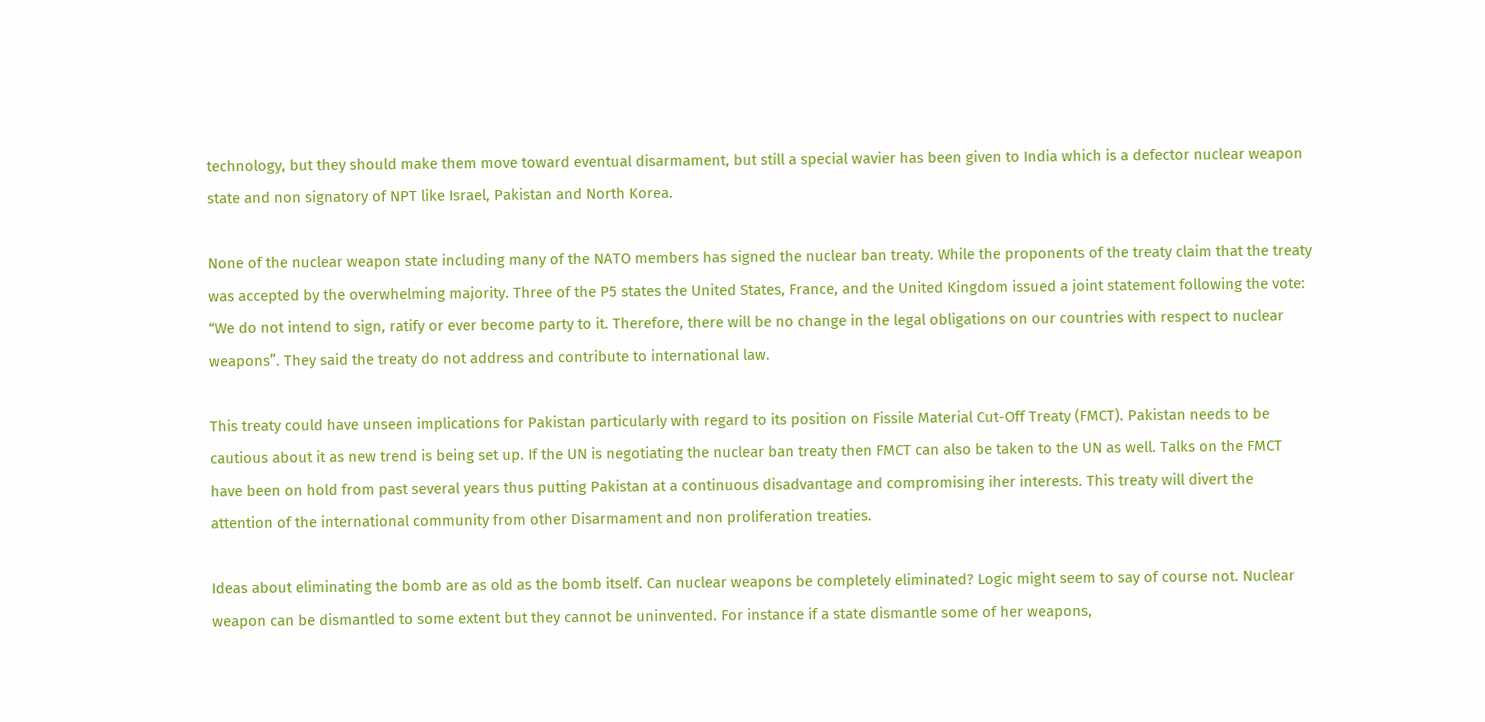technology, but they should make them move toward eventual disarmament, but still a special wavier has been given to India which is a defector nuclear weapon state and non signatory of NPT like Israel, Pakistan and North Korea.

None of the nuclear weapon state including many of the NATO members has signed the nuclear ban treaty. While the proponents of the treaty claim that the treaty was accepted by the overwhelming majority. Three of the P5 states the United States, France, and the United Kingdom issued a joint statement following the vote: “We do not intend to sign, ratify or ever become party to it. Therefore, there will be no change in the legal obligations on our countries with respect to nuclear weapons”. They said the treaty do not address and contribute to international law.

This treaty could have unseen implications for Pakistan particularly with regard to its position on Fissile Material Cut-Off Treaty (FMCT). Pakistan needs to be cautious about it as new trend is being set up. If the UN is negotiating the nuclear ban treaty then FMCT can also be taken to the UN as well. Talks on the FMCT have been on hold from past several years thus putting Pakistan at a continuous disadvantage and compromising iher interests. This treaty will divert the attention of the international community from other Disarmament and non proliferation treaties.

Ideas about eliminating the bomb are as old as the bomb itself. Can nuclear weapons be completely eliminated? Logic might seem to say of course not. Nuclear weapon can be dismantled to some extent but they cannot be uninvented. For instance if a state dismantle some of her weapons,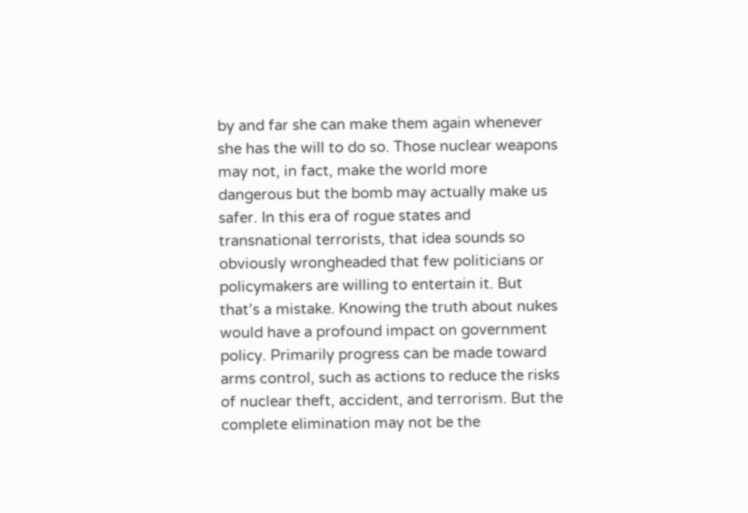by and far she can make them again whenever she has the will to do so. Those nuclear weapons may not, in fact, make the world more dangerous but the bomb may actually make us safer. In this era of rogue states and transnational terrorists, that idea sounds so obviously wrongheaded that few politicians or policymakers are willing to entertain it. But that’s a mistake. Knowing the truth about nukes would have a profound impact on government policy. Primarily progress can be made toward arms control, such as actions to reduce the risks of nuclear theft, accident, and terrorism. But the complete elimination may not be the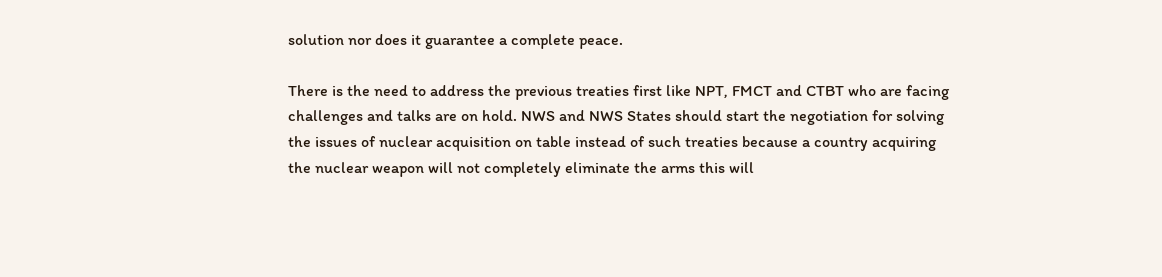solution nor does it guarantee a complete peace.

There is the need to address the previous treaties first like NPT, FMCT and CTBT who are facing challenges and talks are on hold. NWS and NWS States should start the negotiation for solving the issues of nuclear acquisition on table instead of such treaties because a country acquiring the nuclear weapon will not completely eliminate the arms this will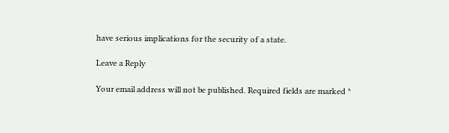have serious implications for the security of a state.

Leave a Reply

Your email address will not be published. Required fields are marked *